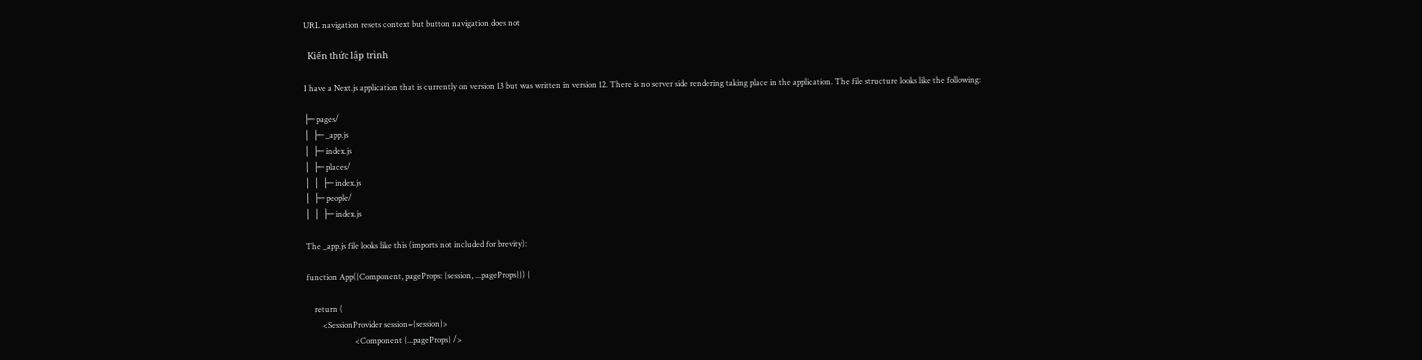URL navigation resets context but button navigation does not

  Kiến thức lập trình

I have a Next.js application that is currently on version 13 but was written in version 12. There is no server side rendering taking place in the application. The file structure looks like the following:

├─ pages/
│  ├─ _app.js
│  ├─ index.js
│  ├─ places/
│  │  ├─ index.js
│  ├─ people/
│  │  ├─ index.js

The _app.js file looks like this (imports not included for brevity):

function App({Component, pageProps: {session, ...pageProps}}) {

    return (
        <SessionProvider session={session}>
                        <Component {...pageProps} />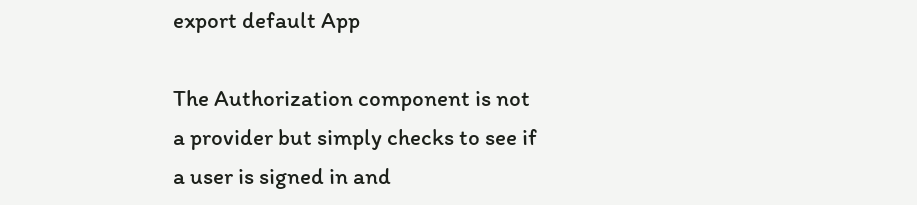export default App

The Authorization component is not a provider but simply checks to see if a user is signed in and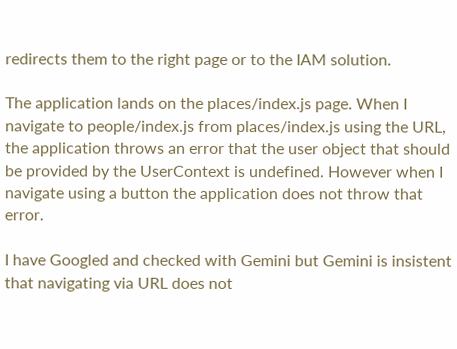redirects them to the right page or to the IAM solution.

The application lands on the places/index.js page. When I navigate to people/index.js from places/index.js using the URL, the application throws an error that the user object that should be provided by the UserContext is undefined. However when I navigate using a button the application does not throw that error.

I have Googled and checked with Gemini but Gemini is insistent that navigating via URL does not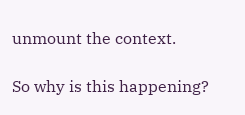unmount the context.

So why is this happening?